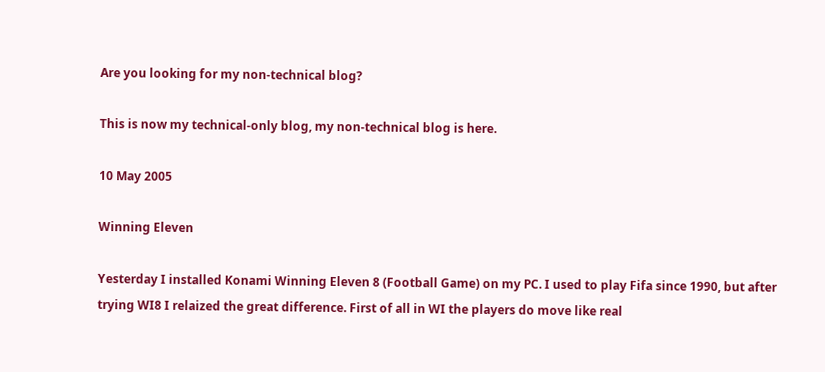Are you looking for my non-technical blog?

This is now my technical-only blog, my non-technical blog is here.

10 May 2005

Winning Eleven

Yesterday I installed Konami Winning Eleven 8 (Football Game) on my PC. I used to play Fifa since 1990, but after trying WI8 I relaized the great difference. First of all in WI the players do move like real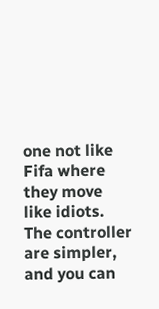one not like Fifa where they move like idiots. The controller are simpler, and you can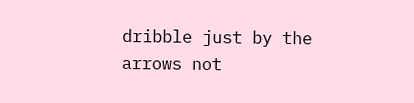dribble just by the arrows not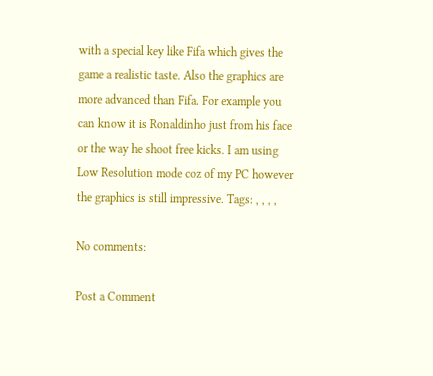with a special key like Fifa which gives the game a realistic taste. Also the graphics are more advanced than Fifa. For example you can know it is Ronaldinho just from his face or the way he shoot free kicks. I am using Low Resolution mode coz of my PC however the graphics is still impressive. Tags: , , , ,

No comments:

Post a Comment